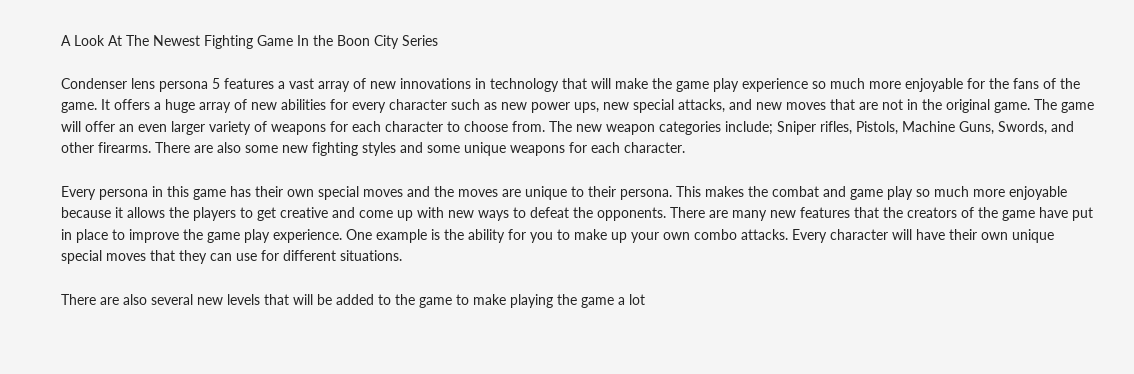A Look At The Newest Fighting Game In the Boon City Series

Condenser lens persona 5 features a vast array of new innovations in technology that will make the game play experience so much more enjoyable for the fans of the game. It offers a huge array of new abilities for every character such as new power ups, new special attacks, and new moves that are not in the original game. The game will offer an even larger variety of weapons for each character to choose from. The new weapon categories include; Sniper rifles, Pistols, Machine Guns, Swords, and other firearms. There are also some new fighting styles and some unique weapons for each character.

Every persona in this game has their own special moves and the moves are unique to their persona. This makes the combat and game play so much more enjoyable because it allows the players to get creative and come up with new ways to defeat the opponents. There are many new features that the creators of the game have put in place to improve the game play experience. One example is the ability for you to make up your own combo attacks. Every character will have their own unique special moves that they can use for different situations.

There are also several new levels that will be added to the game to make playing the game a lot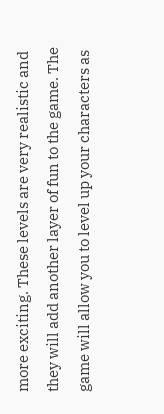more exciting. These levels are very realistic and they will add another layer of fun to the game. The game will allow you to level up your characters as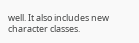well. It also includes new character classes.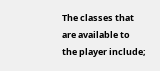The classes that are available to the player include;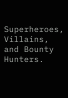Superheroes, Villains, and Bounty Hunters.